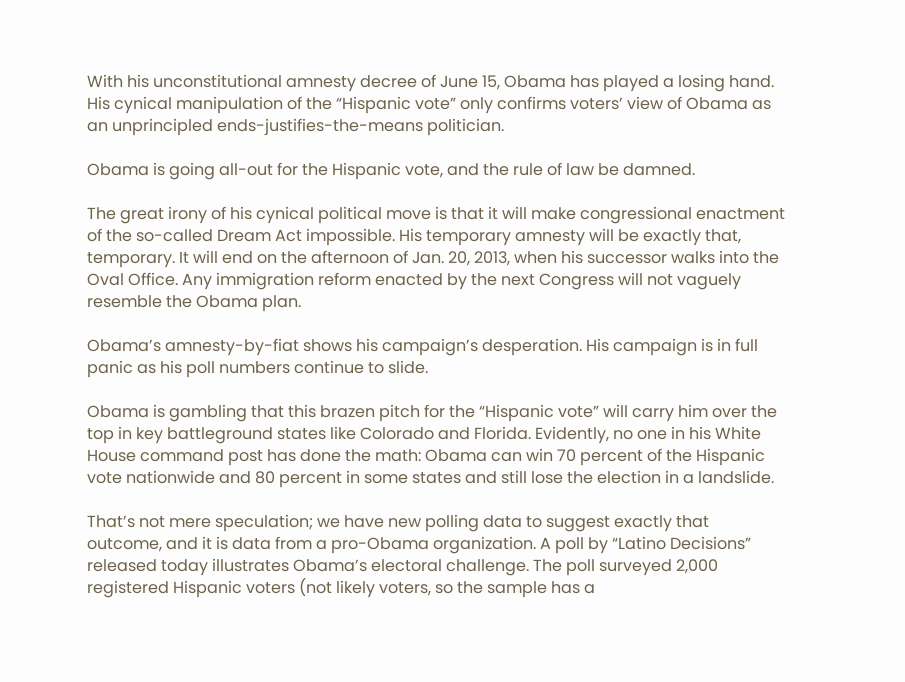With his unconstitutional amnesty decree of June 15, Obama has played a losing hand. His cynical manipulation of the “Hispanic vote” only confirms voters’ view of Obama as an unprincipled ends-justifies-the-means politician.

Obama is going all-out for the Hispanic vote, and the rule of law be damned.

The great irony of his cynical political move is that it will make congressional enactment of the so-called Dream Act impossible. His temporary amnesty will be exactly that, temporary. It will end on the afternoon of Jan. 20, 2013, when his successor walks into the Oval Office. Any immigration reform enacted by the next Congress will not vaguely resemble the Obama plan.

Obama’s amnesty-by-fiat shows his campaign’s desperation. His campaign is in full panic as his poll numbers continue to slide.

Obama is gambling that this brazen pitch for the “Hispanic vote” will carry him over the top in key battleground states like Colorado and Florida. Evidently, no one in his White House command post has done the math: Obama can win 70 percent of the Hispanic vote nationwide and 80 percent in some states and still lose the election in a landslide.

That’s not mere speculation; we have new polling data to suggest exactly that outcome, and it is data from a pro-Obama organization. A poll by “Latino Decisions” released today illustrates Obama’s electoral challenge. The poll surveyed 2,000 registered Hispanic voters (not likely voters, so the sample has a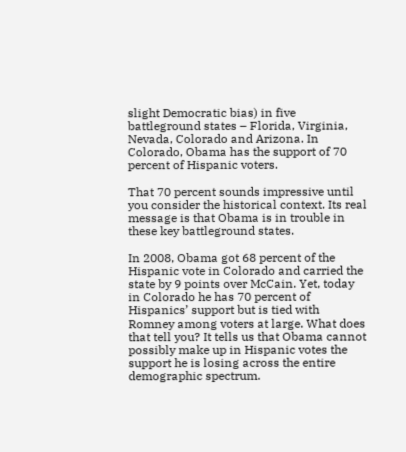slight Democratic bias) in five battleground states – Florida, Virginia, Nevada, Colorado and Arizona. In Colorado, Obama has the support of 70 percent of Hispanic voters.

That 70 percent sounds impressive until you consider the historical context. Its real message is that Obama is in trouble in these key battleground states.

In 2008, Obama got 68 percent of the Hispanic vote in Colorado and carried the state by 9 points over McCain. Yet, today in Colorado he has 70 percent of Hispanics’ support but is tied with Romney among voters at large. What does that tell you? It tells us that Obama cannot possibly make up in Hispanic votes the support he is losing across the entire demographic spectrum.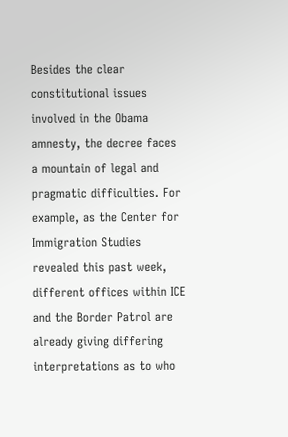Besides the clear constitutional issues involved in the Obama amnesty, the decree faces a mountain of legal and pragmatic difficulties. For example, as the Center for Immigration Studies revealed this past week, different offices within ICE and the Border Patrol are already giving differing interpretations as to who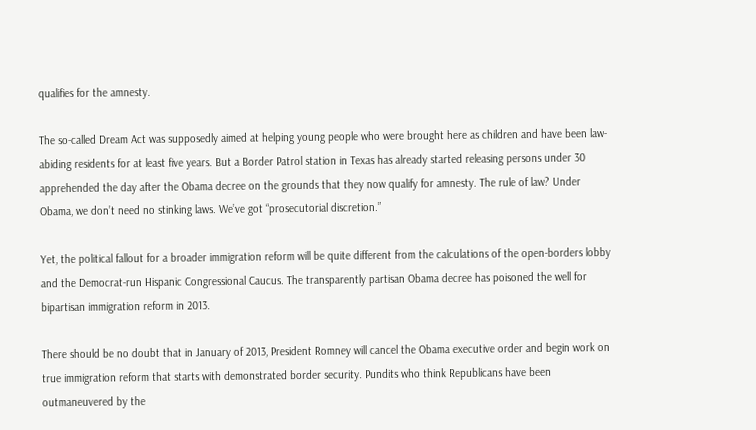qualifies for the amnesty.

The so-called Dream Act was supposedly aimed at helping young people who were brought here as children and have been law-abiding residents for at least five years. But a Border Patrol station in Texas has already started releasing persons under 30 apprehended the day after the Obama decree on the grounds that they now qualify for amnesty. The rule of law? Under Obama, we don’t need no stinking laws. We’ve got “prosecutorial discretion.”

Yet, the political fallout for a broader immigration reform will be quite different from the calculations of the open-borders lobby and the Democrat-run Hispanic Congressional Caucus. The transparently partisan Obama decree has poisoned the well for bipartisan immigration reform in 2013.

There should be no doubt that in January of 2013, President Romney will cancel the Obama executive order and begin work on true immigration reform that starts with demonstrated border security. Pundits who think Republicans have been outmaneuvered by the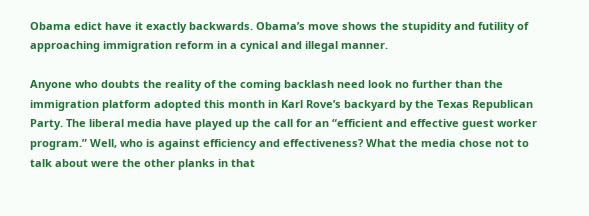Obama edict have it exactly backwards. Obama’s move shows the stupidity and futility of approaching immigration reform in a cynical and illegal manner.

Anyone who doubts the reality of the coming backlash need look no further than the immigration platform adopted this month in Karl Rove’s backyard by the Texas Republican Party. The liberal media have played up the call for an “efficient and effective guest worker program.” Well, who is against efficiency and effectiveness? What the media chose not to talk about were the other planks in that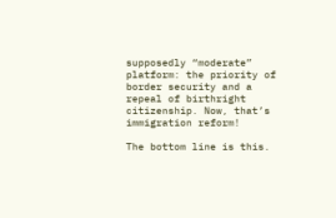supposedly “moderate” platform: the priority of border security and a repeal of birthright citizenship. Now, that’s immigration reform!

The bottom line is this.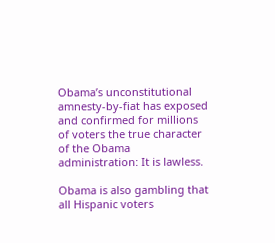Obama’s unconstitutional amnesty-by-fiat has exposed and confirmed for millions of voters the true character of the Obama administration: It is lawless.

Obama is also gambling that all Hispanic voters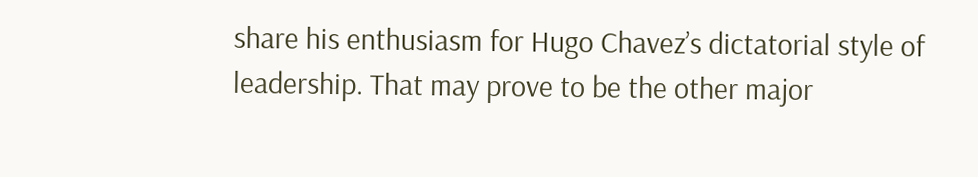share his enthusiasm for Hugo Chavez’s dictatorial style of leadership. That may prove to be the other major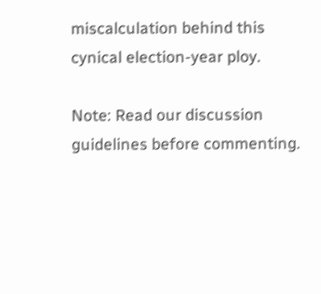miscalculation behind this cynical election-year ploy.

Note: Read our discussion guidelines before commenting.